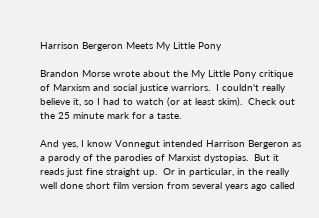Harrison Bergeron Meets My Little Pony

Brandon Morse wrote about the My Little Pony critique of Marxism and social justice warriors.  I couldn't really believe it, so I had to watch (or at least skim).  Check out the 25 minute mark for a taste.

And yes, I know Vonnegut intended Harrison Bergeron as a parody of the parodies of Marxist dystopias.  But it reads just fine straight up.  Or in particular, in the really well done short film version from several years ago called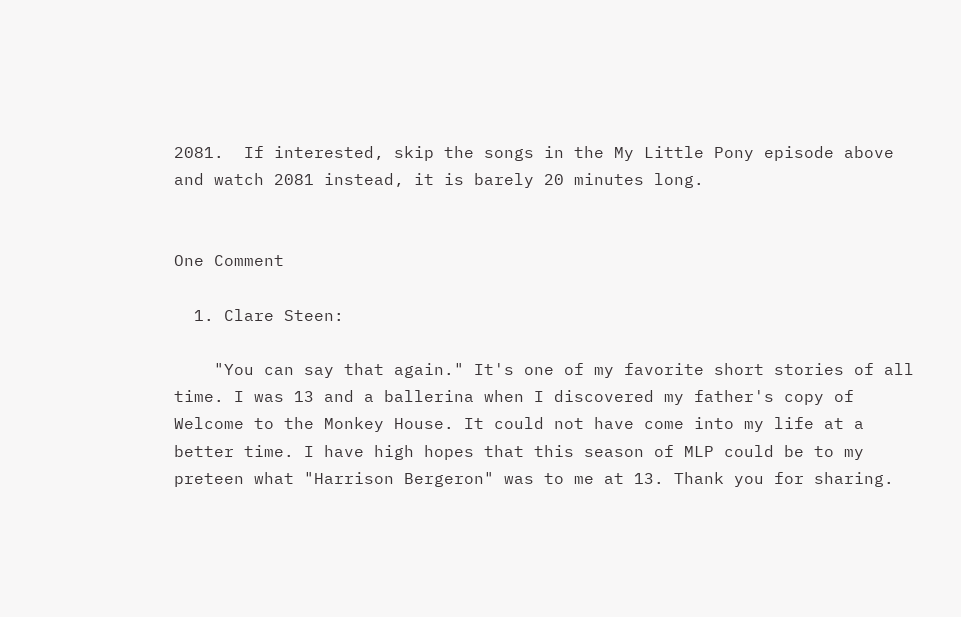2081.  If interested, skip the songs in the My Little Pony episode above and watch 2081 instead, it is barely 20 minutes long.


One Comment

  1. Clare Steen:

    "You can say that again." It's one of my favorite short stories of all time. I was 13 and a ballerina when I discovered my father's copy of Welcome to the Monkey House. It could not have come into my life at a better time. I have high hopes that this season of MLP could be to my preteen what "Harrison Bergeron" was to me at 13. Thank you for sharing.